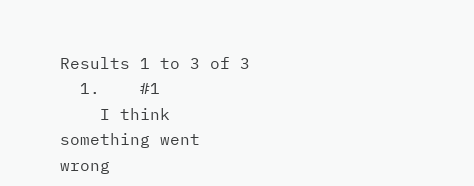Results 1 to 3 of 3
  1.    #1
    I think something went wrong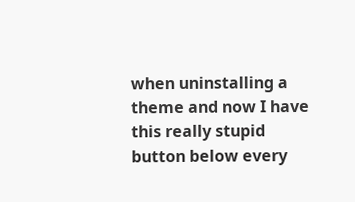when uninstalling a theme and now I have this really stupid button below every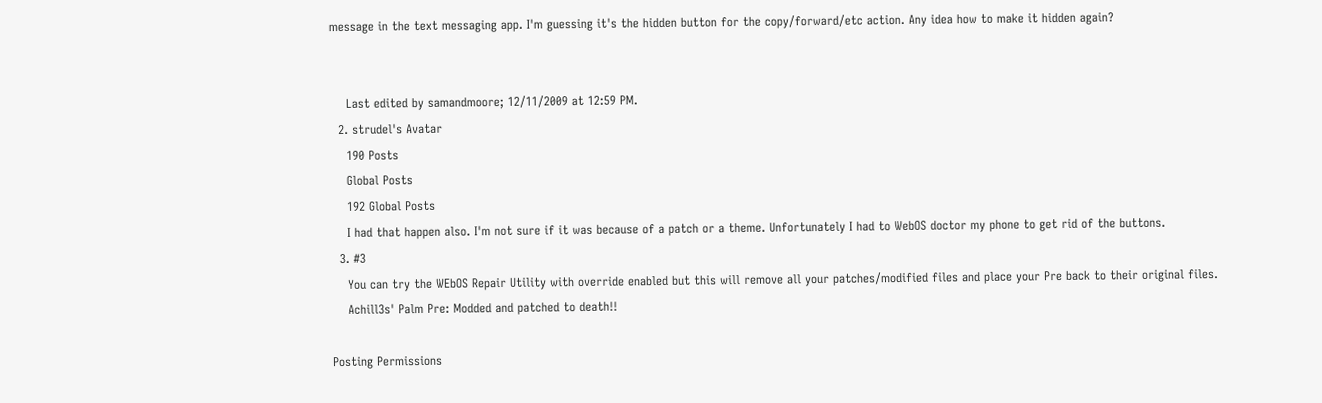message in the text messaging app. I'm guessing it's the hidden button for the copy/forward/etc action. Any idea how to make it hidden again?


    Last edited by samandmoore; 12/11/2009 at 12:59 PM.
  2. strudel's Avatar
    190 Posts
    Global Posts
    192 Global Posts
    I had that happen also. I'm not sure if it was because of a patch or a theme. Unfortunately I had to WebOS doctor my phone to get rid of the buttons.
  3. #3
    You can try the WEbOS Repair Utility with override enabled but this will remove all your patches/modified files and place your Pre back to their original files.
    Achill3s' Palm Pre: Modded and patched to death!!

Posting Permissions